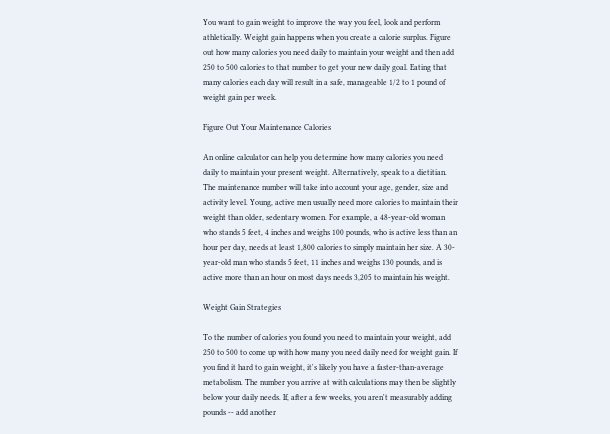You want to gain weight to improve the way you feel, look and perform athletically. Weight gain happens when you create a calorie surplus. Figure out how many calories you need daily to maintain your weight and then add 250 to 500 calories to that number to get your new daily goal. Eating that many calories each day will result in a safe, manageable 1/2 to 1 pound of weight gain per week.

Figure Out Your Maintenance Calories

An online calculator can help you determine how many calories you need daily to maintain your present weight. Alternatively, speak to a dietitian. The maintenance number will take into account your age, gender, size and activity level. Young, active men usually need more calories to maintain their weight than older, sedentary women. For example, a 48-year-old woman who stands 5 feet, 4 inches and weighs 100 pounds, who is active less than an hour per day, needs at least 1,800 calories to simply maintain her size. A 30-year-old man who stands 5 feet, 11 inches and weighs 130 pounds, and is active more than an hour on most days needs 3,205 to maintain his weight.

Weight Gain Strategies

To the number of calories you found you need to maintain your weight, add 250 to 500 to come up with how many you need daily need for weight gain. If you find it hard to gain weight, it's likely you have a faster-than-average metabolism. The number you arrive at with calculations may then be slightly below your daily needs. If, after a few weeks, you aren't measurably adding pounds -- add another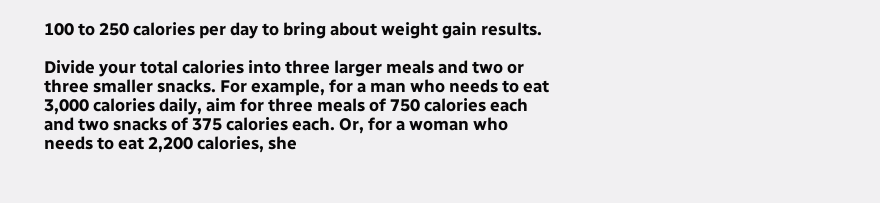100 to 250 calories per day to bring about weight gain results.

Divide your total calories into three larger meals and two or three smaller snacks. For example, for a man who needs to eat 3,000 calories daily, aim for three meals of 750 calories each and two snacks of 375 calories each. Or, for a woman who needs to eat 2,200 calories, she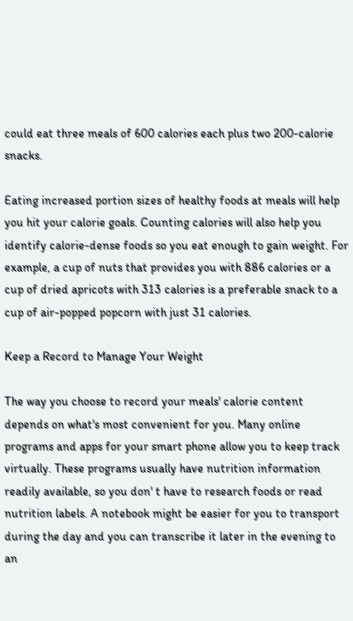could eat three meals of 600 calories each plus two 200-calorie snacks.

Eating increased portion sizes of healthy foods at meals will help you hit your calorie goals. Counting calories will also help you identify calorie-dense foods so you eat enough to gain weight. For example, a cup of nuts that provides you with 886 calories or a cup of dried apricots with 313 calories is a preferable snack to a cup of air-popped popcorn with just 31 calories.

Keep a Record to Manage Your Weight

The way you choose to record your meals' calorie content depends on what's most convenient for you. Many online programs and apps for your smart phone allow you to keep track virtually. These programs usually have nutrition information readily available, so you don' t have to research foods or read nutrition labels. A notebook might be easier for you to transport during the day and you can transcribe it later in the evening to an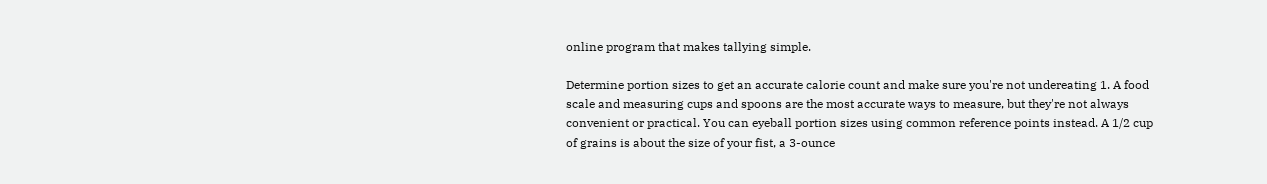online program that makes tallying simple.

Determine portion sizes to get an accurate calorie count and make sure you're not undereating 1. A food scale and measuring cups and spoons are the most accurate ways to measure, but they're not always convenient or practical. You can eyeball portion sizes using common reference points instead. A 1/2 cup of grains is about the size of your fist, a 3-ounce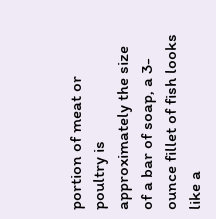portion of meat or poultry is approximately the size of a bar of soap, a 3-ounce fillet of fish looks like a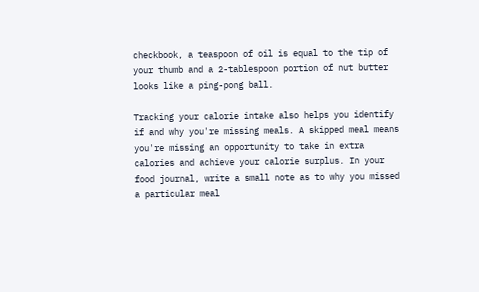checkbook, a teaspoon of oil is equal to the tip of your thumb and a 2-tablespoon portion of nut butter looks like a ping-pong ball.

Tracking your calorie intake also helps you identify if and why you're missing meals. A skipped meal means you're missing an opportunity to take in extra calories and achieve your calorie surplus. In your food journal, write a small note as to why you missed a particular meal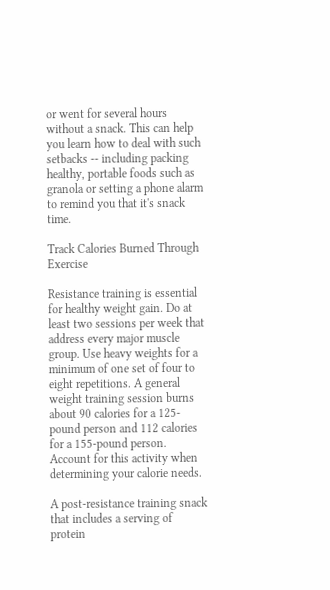or went for several hours without a snack. This can help you learn how to deal with such setbacks -- including packing healthy, portable foods such as granola or setting a phone alarm to remind you that it's snack time.

Track Calories Burned Through Exercise

Resistance training is essential for healthy weight gain. Do at least two sessions per week that address every major muscle group. Use heavy weights for a minimum of one set of four to eight repetitions. A general weight training session burns about 90 calories for a 125-pound person and 112 calories for a 155-pound person. Account for this activity when determining your calorie needs.

A post-resistance training snack that includes a serving of protein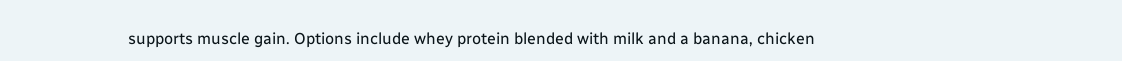supports muscle gain. Options include whey protein blended with milk and a banana, chicken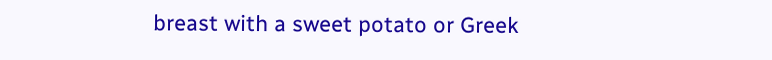breast with a sweet potato or Greek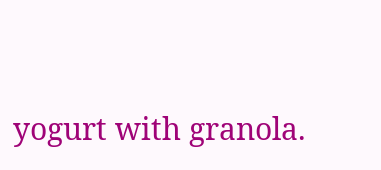yogurt with granola.